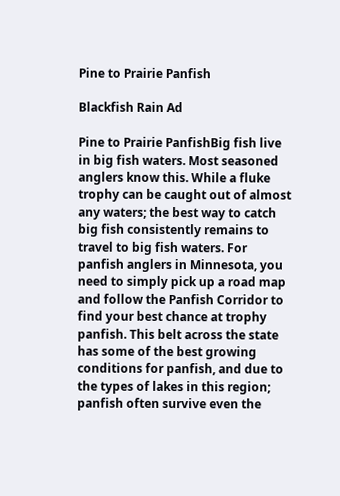Pine to Prairie Panfish

Blackfish Rain Ad

Pine to Prairie PanfishBig fish live in big fish waters. Most seasoned anglers know this. While a fluke trophy can be caught out of almost any waters; the best way to catch big fish consistently remains to travel to big fish waters. For panfish anglers in Minnesota, you need to simply pick up a road map and follow the Panfish Corridor to find your best chance at trophy panfish. This belt across the state has some of the best growing conditions for panfish, and due to the types of lakes in this region; panfish often survive even the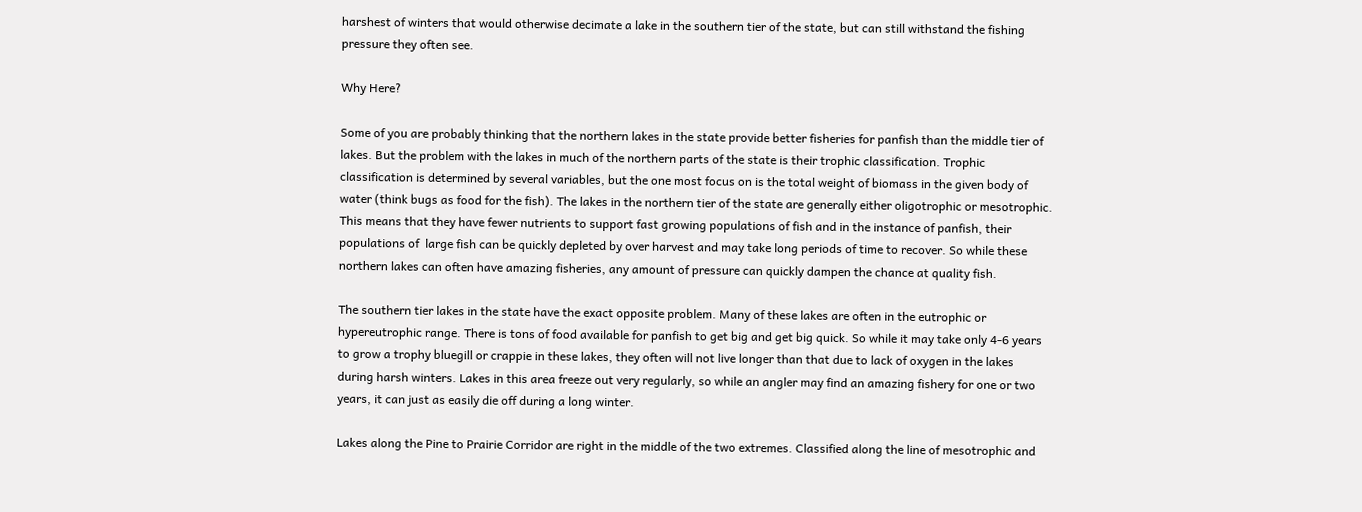harshest of winters that would otherwise decimate a lake in the southern tier of the state, but can still withstand the fishing pressure they often see.

Why Here?

Some of you are probably thinking that the northern lakes in the state provide better fisheries for panfish than the middle tier of lakes. But the problem with the lakes in much of the northern parts of the state is their trophic classification. Trophic classification is determined by several variables, but the one most focus on is the total weight of biomass in the given body of water (think bugs as food for the fish). The lakes in the northern tier of the state are generally either oligotrophic or mesotrophic. This means that they have fewer nutrients to support fast growing populations of fish and in the instance of panfish, their populations of  large fish can be quickly depleted by over harvest and may take long periods of time to recover. So while these northern lakes can often have amazing fisheries, any amount of pressure can quickly dampen the chance at quality fish.

The southern tier lakes in the state have the exact opposite problem. Many of these lakes are often in the eutrophic or hypereutrophic range. There is tons of food available for panfish to get big and get big quick. So while it may take only 4-6 years to grow a trophy bluegill or crappie in these lakes, they often will not live longer than that due to lack of oxygen in the lakes during harsh winters. Lakes in this area freeze out very regularly, so while an angler may find an amazing fishery for one or two years, it can just as easily die off during a long winter.

Lakes along the Pine to Prairie Corridor are right in the middle of the two extremes. Classified along the line of mesotrophic and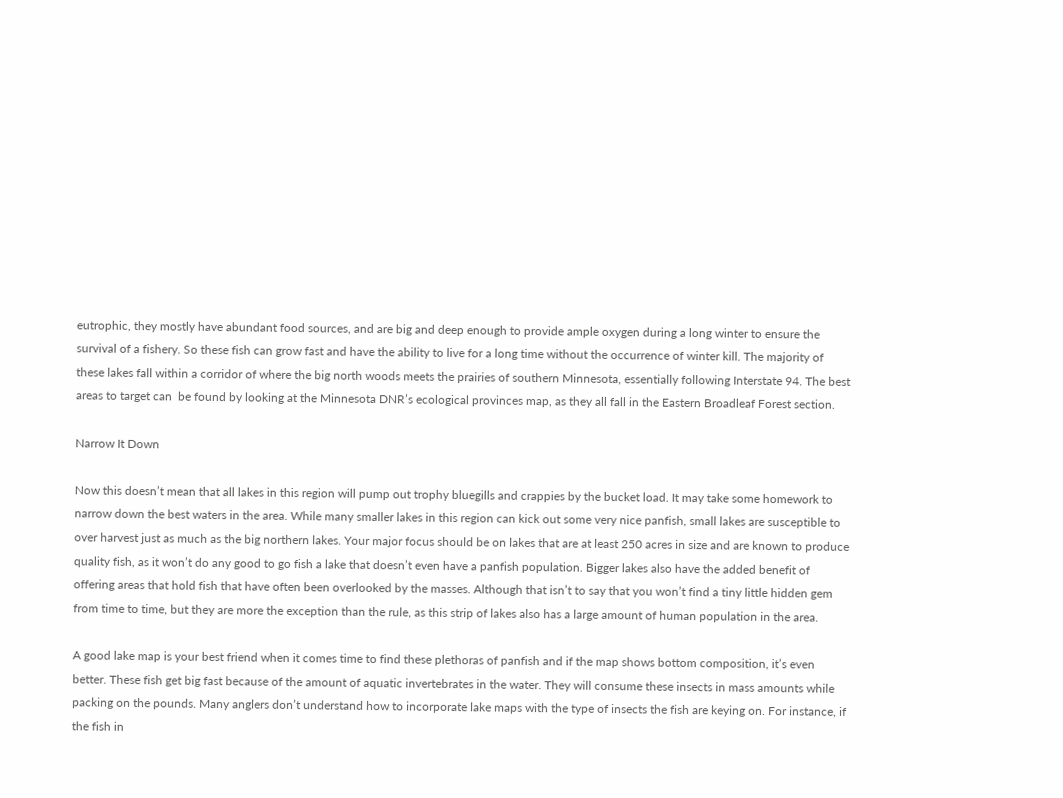eutrophic, they mostly have abundant food sources, and are big and deep enough to provide ample oxygen during a long winter to ensure the survival of a fishery. So these fish can grow fast and have the ability to live for a long time without the occurrence of winter kill. The majority of these lakes fall within a corridor of where the big north woods meets the prairies of southern Minnesota, essentially following Interstate 94. The best areas to target can  be found by looking at the Minnesota DNR’s ecological provinces map, as they all fall in the Eastern Broadleaf Forest section.

Narrow It Down

Now this doesn’t mean that all lakes in this region will pump out trophy bluegills and crappies by the bucket load. It may take some homework to narrow down the best waters in the area. While many smaller lakes in this region can kick out some very nice panfish, small lakes are susceptible to over harvest just as much as the big northern lakes. Your major focus should be on lakes that are at least 250 acres in size and are known to produce quality fish, as it won’t do any good to go fish a lake that doesn’t even have a panfish population. Bigger lakes also have the added benefit of offering areas that hold fish that have often been overlooked by the masses. Although that isn’t to say that you won’t find a tiny little hidden gem from time to time, but they are more the exception than the rule, as this strip of lakes also has a large amount of human population in the area.

A good lake map is your best friend when it comes time to find these plethoras of panfish and if the map shows bottom composition, it’s even better. These fish get big fast because of the amount of aquatic invertebrates in the water. They will consume these insects in mass amounts while packing on the pounds. Many anglers don’t understand how to incorporate lake maps with the type of insects the fish are keying on. For instance, if the fish in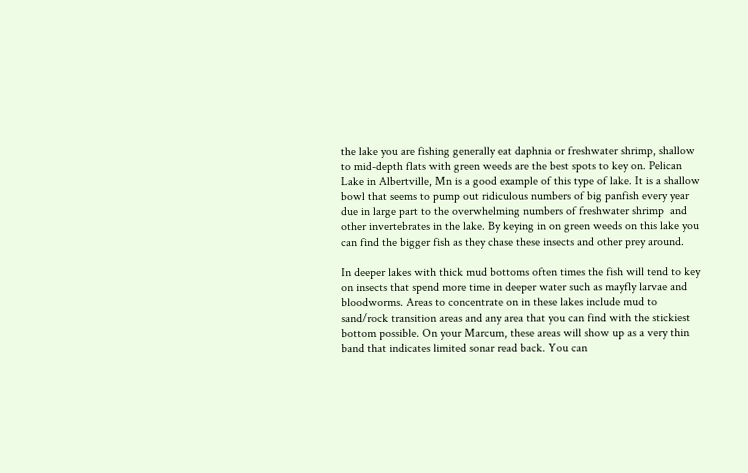the lake you are fishing generally eat daphnia or freshwater shrimp, shallow to mid-depth flats with green weeds are the best spots to key on. Pelican Lake in Albertville, Mn is a good example of this type of lake. It is a shallow bowl that seems to pump out ridiculous numbers of big panfish every year due in large part to the overwhelming numbers of freshwater shrimp  and other invertebrates in the lake. By keying in on green weeds on this lake you can find the bigger fish as they chase these insects and other prey around.

In deeper lakes with thick mud bottoms often times the fish will tend to key on insects that spend more time in deeper water such as mayfly larvae and bloodworms. Areas to concentrate on in these lakes include mud to sand/rock transition areas and any area that you can find with the stickiest bottom possible. On your Marcum, these areas will show up as a very thin band that indicates limited sonar read back. You can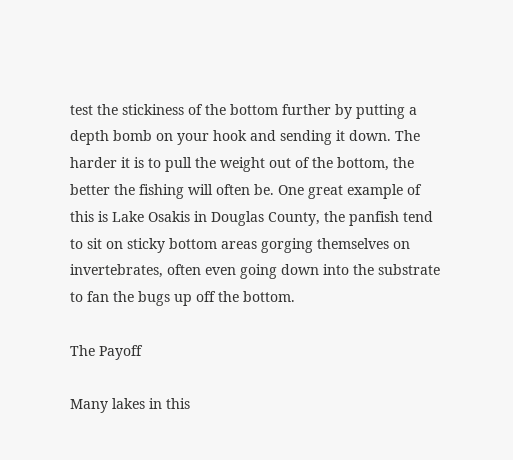test the stickiness of the bottom further by putting a depth bomb on your hook and sending it down. The harder it is to pull the weight out of the bottom, the better the fishing will often be. One great example of this is Lake Osakis in Douglas County, the panfish tend to sit on sticky bottom areas gorging themselves on invertebrates, often even going down into the substrate to fan the bugs up off the bottom.

The Payoff

Many lakes in this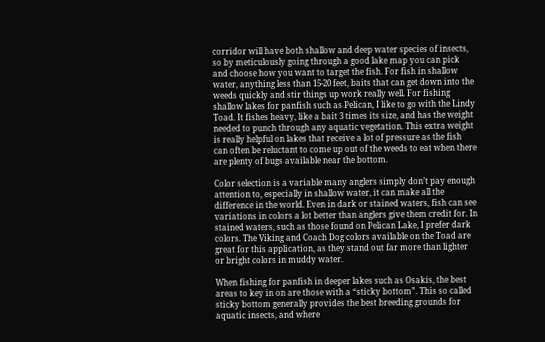corridor will have both shallow and deep water species of insects, so by meticulously going through a good lake map you can pick and choose how you want to target the fish. For fish in shallow water, anything less than 15-20 feet, baits that can get down into the weeds quickly and stir things up work really well. For fishing shallow lakes for panfish such as Pelican, I like to go with the Lindy Toad. It fishes heavy, like a bait 3 times its size, and has the weight needed to punch through any aquatic vegetation. This extra weight is really helpful on lakes that receive a lot of pressure as the fish can often be reluctant to come up out of the weeds to eat when there are plenty of bugs available near the bottom.

Color selection is a variable many anglers simply don’t pay enough attention to, especially in shallow water, it can make all the difference in the world. Even in dark or stained waters, fish can see variations in colors a lot better than anglers give them credit for. In stained waters, such as those found on Pelican Lake, I prefer dark colors. The Viking and Coach Dog colors available on the Toad are great for this application, as they stand out far more than lighter or bright colors in muddy water.

When fishing for panfish in deeper lakes such as Osakis, the best areas to key in on are those with a “sticky bottom”. This so called sticky bottom generally provides the best breeding grounds for aquatic insects, and where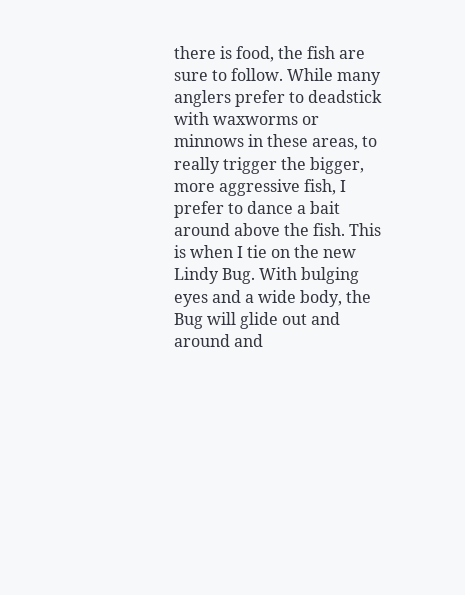there is food, the fish are sure to follow. While many anglers prefer to deadstick with waxworms or minnows in these areas, to really trigger the bigger, more aggressive fish, I prefer to dance a bait around above the fish. This is when I tie on the new Lindy Bug. With bulging eyes and a wide body, the Bug will glide out and around and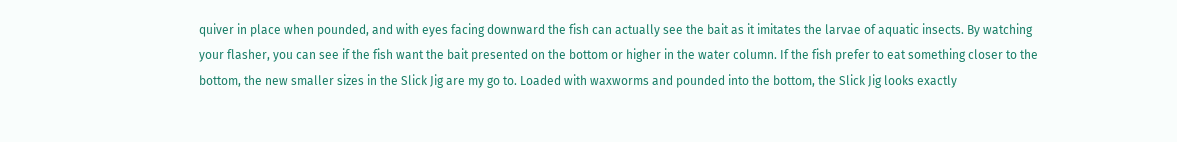quiver in place when pounded, and with eyes facing downward the fish can actually see the bait as it imitates the larvae of aquatic insects. By watching your flasher, you can see if the fish want the bait presented on the bottom or higher in the water column. If the fish prefer to eat something closer to the bottom, the new smaller sizes in the Slick Jig are my go to. Loaded with waxworms and pounded into the bottom, the Slick Jig looks exactly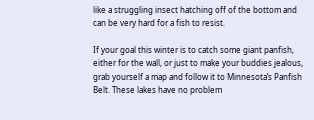like a struggling insect hatching off of the bottom and can be very hard for a fish to resist.

If your goal this winter is to catch some giant panfish, either for the wall, or just to make your buddies jealous, grab yourself a map and follow it to Minnesota’s Panfish Belt. These lakes have no problem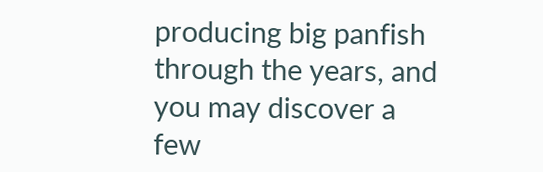producing big panfish through the years, and you may discover a few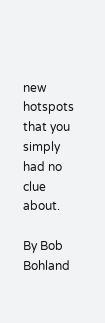new hotspots that you simply had no clue about.

By Bob Bohland